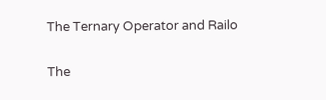The Ternary Operator and Railo

The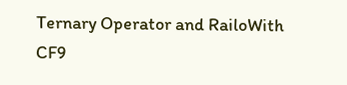Ternary Operator and RailoWith CF9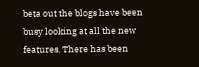beta out the blogs have been busy looking at all the new features. There has been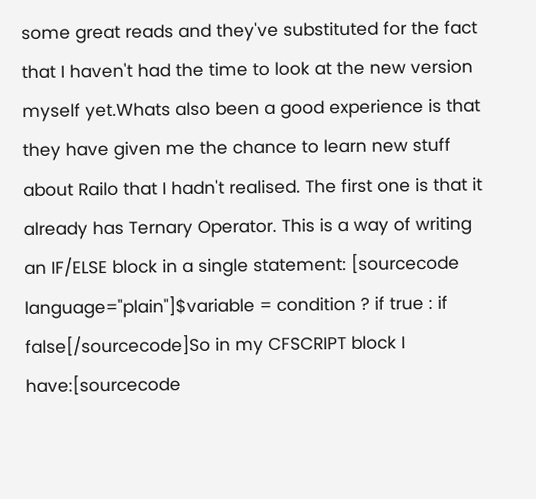some great reads and they've substituted for the fact that I haven't had the time to look at the new version myself yet.Whats also been a good experience is that they have given me the chance to learn new stuff about Railo that I hadn't realised. The first one is that it already has Ternary Operator. This is a way of writing an IF/ELSE block in a single statement: [sourcecode language="plain"]$variable = condition ? if true : if false[/sourcecode]So in my CFSCRIPT block I have:[sourcecode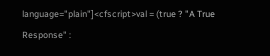language="plain"]<cfscript>val = (true ? "A True Response" :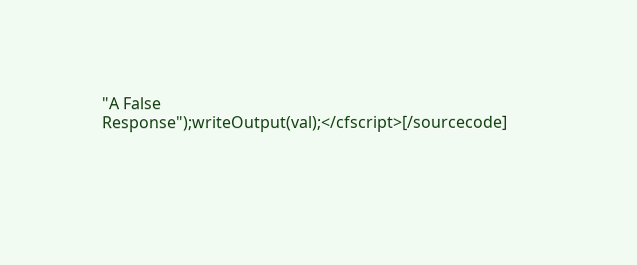"A False Response");writeOutput(val);</cfscript>[/sourcecode]